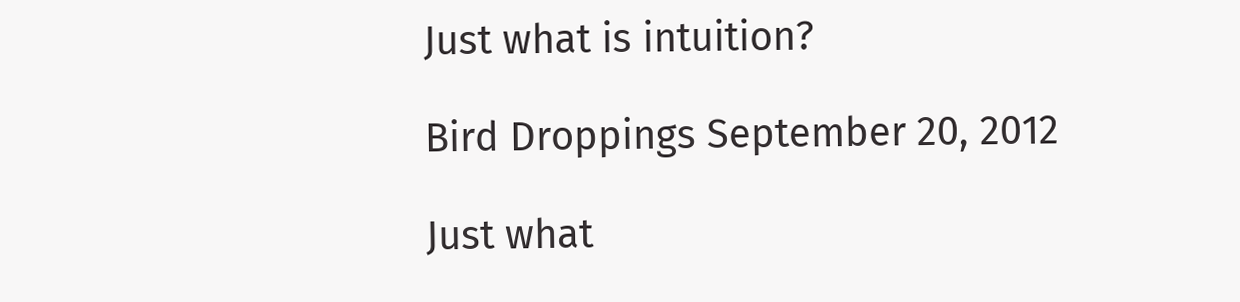Just what is intuition?

Bird Droppings September 20, 2012

Just what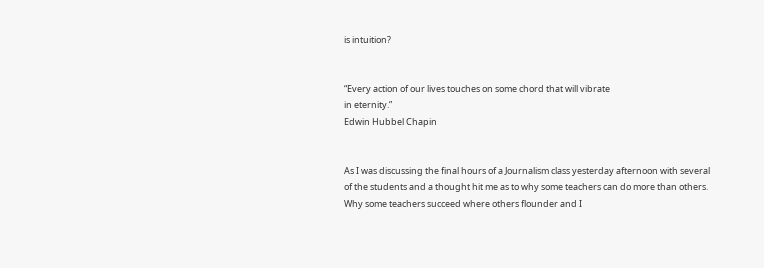is intuition?


“Every action of our lives touches on some chord that will vibrate
in eternity.”
Edwin Hubbel Chapin


As I was discussing the final hours of a Journalism class yesterday afternoon with several of the students and a thought hit me as to why some teachers can do more than others. Why some teachers succeed where others flounder and I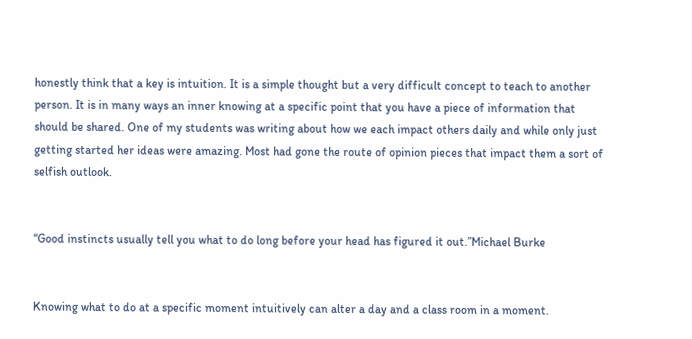honestly think that a key is intuition. It is a simple thought but a very difficult concept to teach to another person. It is in many ways an inner knowing at a specific point that you have a piece of information that should be shared. One of my students was writing about how we each impact others daily and while only just getting started her ideas were amazing. Most had gone the route of opinion pieces that impact them a sort of selfish outlook.


“Good instincts usually tell you what to do long before your head has figured it out.”Michael Burke


Knowing what to do at a specific moment intuitively can alter a day and a class room in a moment.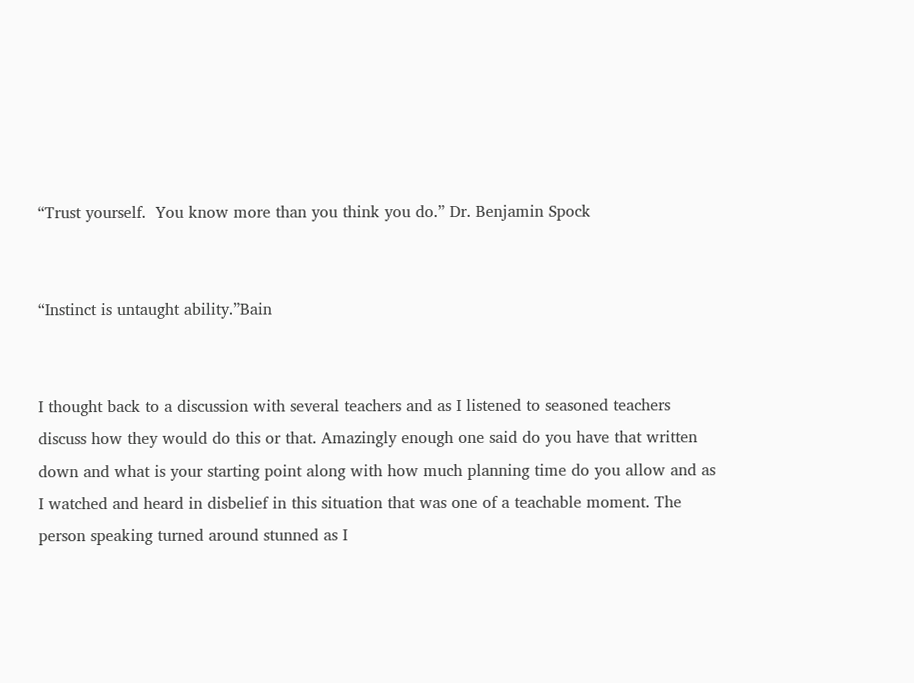“Trust yourself.  You know more than you think you do.” Dr. Benjamin Spock


“Instinct is untaught ability.”Bain


I thought back to a discussion with several teachers and as I listened to seasoned teachers discuss how they would do this or that. Amazingly enough one said do you have that written down and what is your starting point along with how much planning time do you allow and as I watched and heard in disbelief in this situation that was one of a teachable moment. The person speaking turned around stunned as I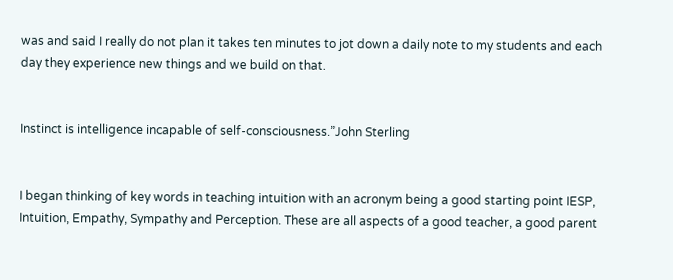was and said I really do not plan it takes ten minutes to jot down a daily note to my students and each day they experience new things and we build on that.


Instinct is intelligence incapable of self-consciousness.”John Sterling


I began thinking of key words in teaching intuition with an acronym being a good starting point IESP, Intuition, Empathy, Sympathy and Perception. These are all aspects of a good teacher, a good parent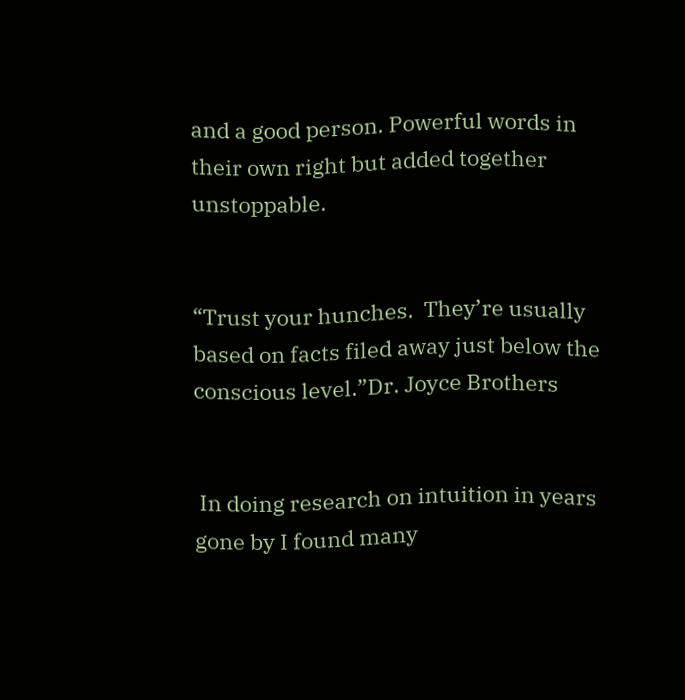and a good person. Powerful words in their own right but added together unstoppable.


“Trust your hunches.  They’re usually based on facts filed away just below the conscious level.”Dr. Joyce Brothers


 In doing research on intuition in years gone by I found many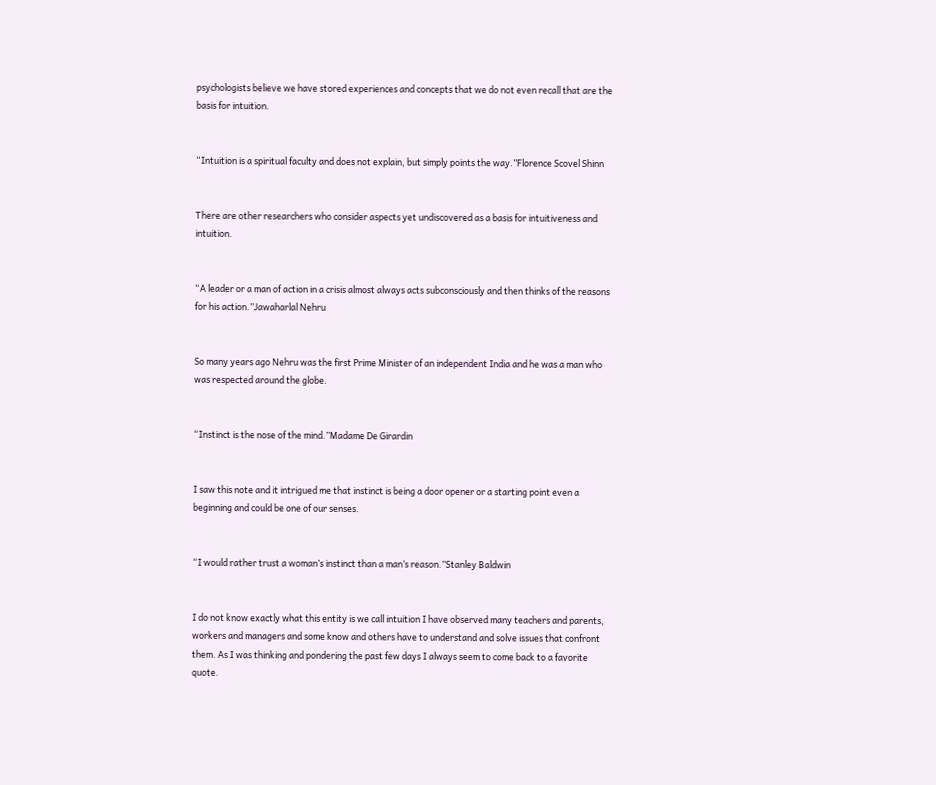psychologists believe we have stored experiences and concepts that we do not even recall that are the basis for intuition.


“Intuition is a spiritual faculty and does not explain, but simply points the way.”Florence Scovel Shinn


There are other researchers who consider aspects yet undiscovered as a basis for intuitiveness and intuition.


“A leader or a man of action in a crisis almost always acts subconsciously and then thinks of the reasons for his action.”Jawaharlal Nehru


So many years ago Nehru was the first Prime Minister of an independent India and he was a man who was respected around the globe.


“Instinct is the nose of the mind.”Madame De Girardin


I saw this note and it intrigued me that instinct is being a door opener or a starting point even a beginning and could be one of our senses.


“I would rather trust a woman’s instinct than a man’s reason.”Stanley Baldwin


I do not know exactly what this entity is we call intuition I have observed many teachers and parents, workers and managers and some know and others have to understand and solve issues that confront them. As I was thinking and pondering the past few days I always seem to come back to a favorite quote.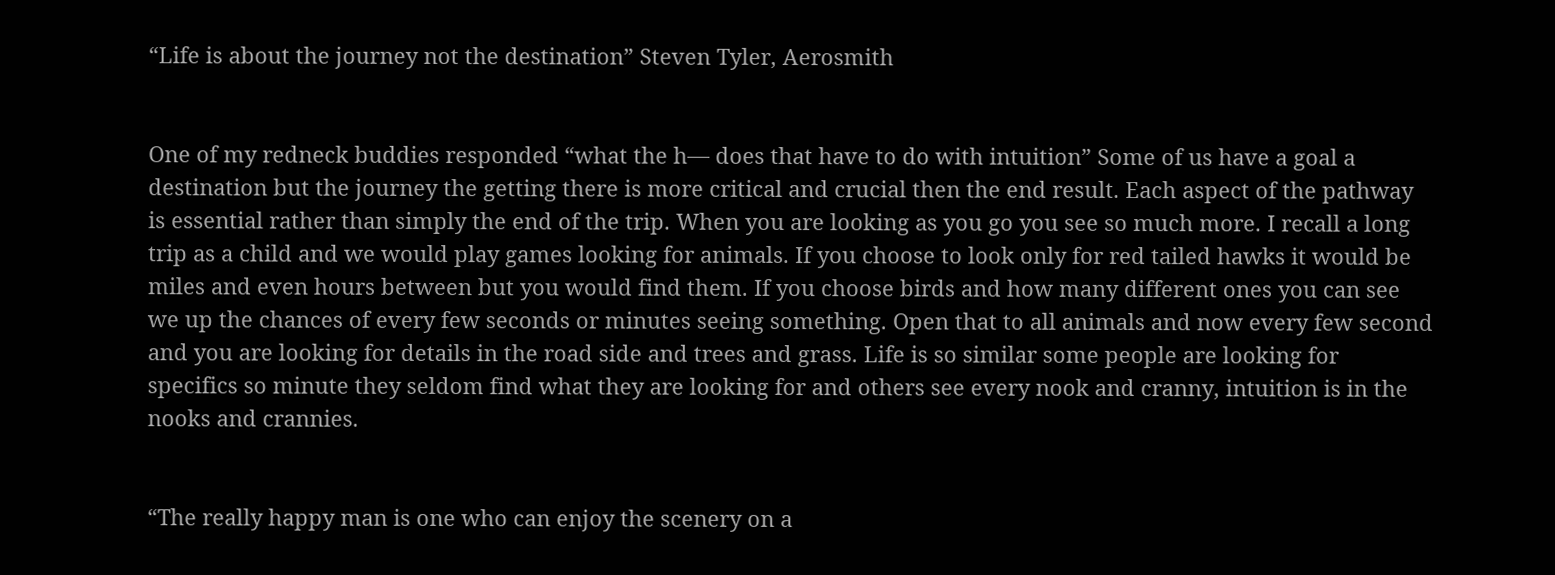“Life is about the journey not the destination” Steven Tyler, Aerosmith


One of my redneck buddies responded “what the h— does that have to do with intuition” Some of us have a goal a destination but the journey the getting there is more critical and crucial then the end result. Each aspect of the pathway is essential rather than simply the end of the trip. When you are looking as you go you see so much more. I recall a long trip as a child and we would play games looking for animals. If you choose to look only for red tailed hawks it would be miles and even hours between but you would find them. If you choose birds and how many different ones you can see we up the chances of every few seconds or minutes seeing something. Open that to all animals and now every few second and you are looking for details in the road side and trees and grass. Life is so similar some people are looking for specifics so minute they seldom find what they are looking for and others see every nook and cranny, intuition is in the nooks and crannies.


“The really happy man is one who can enjoy the scenery on a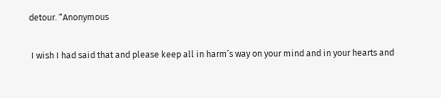detour. “Anonymous


 I wish I had said that and please keep all in harm’s way on your mind and in your hearts and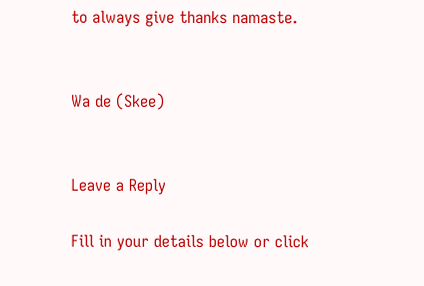to always give thanks namaste.


Wa de (Skee)


Leave a Reply

Fill in your details below or click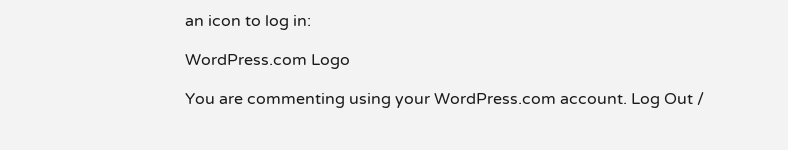an icon to log in:

WordPress.com Logo

You are commenting using your WordPress.com account. Log Out /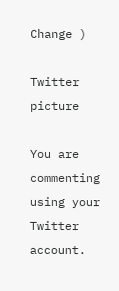Change )

Twitter picture

You are commenting using your Twitter account.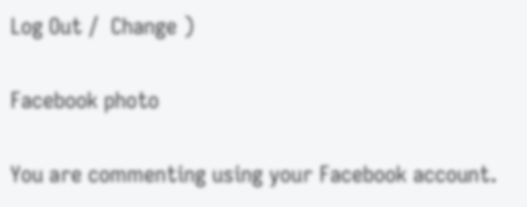Log Out /  Change )

Facebook photo

You are commenting using your Facebook account.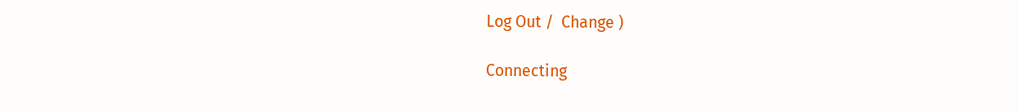Log Out /  Change )

Connecting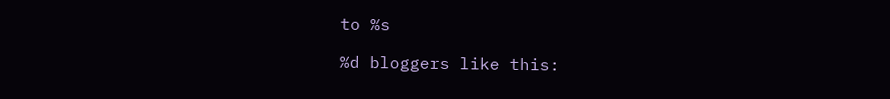to %s

%d bloggers like this: